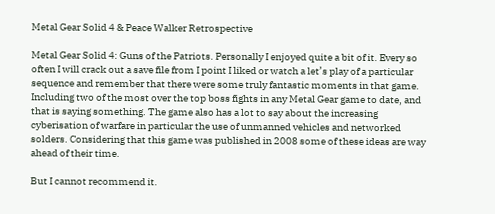Metal Gear Solid 4 & Peace Walker Retrospective

Metal Gear Solid 4: Guns of the Patriots. Personally I enjoyed quite a bit of it. Every so often I will crack out a save file from I point I liked or watch a let’s play of a particular sequence and remember that there were some truly fantastic moments in that game. Including two of the most over the top boss fights in any Metal Gear game to date, and that is saying something. The game also has a lot to say about the increasing cyberisation of warfare in particular the use of unmanned vehicles and networked solders. Considering that this game was published in 2008 some of these ideas are way ahead of their time.

But I cannot recommend it.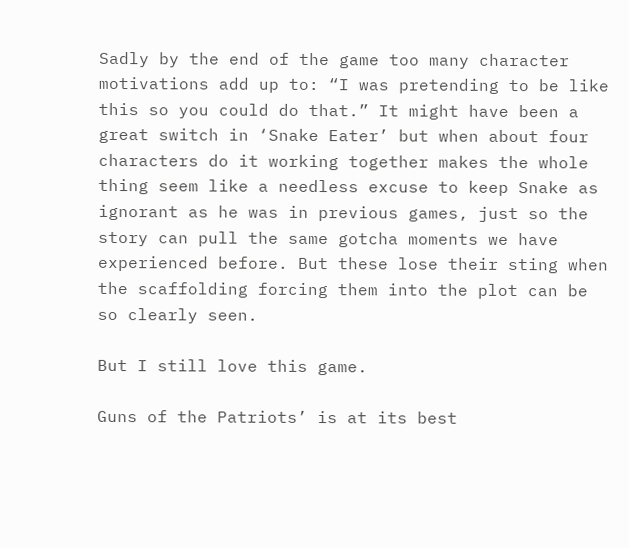Sadly by the end of the game too many character motivations add up to: “I was pretending to be like this so you could do that.” It might have been a great switch in ‘Snake Eater’ but when about four characters do it working together makes the whole thing seem like a needless excuse to keep Snake as ignorant as he was in previous games, just so the story can pull the same gotcha moments we have experienced before. But these lose their sting when the scaffolding forcing them into the plot can be so clearly seen.

But I still love this game.

Guns of the Patriots’ is at its best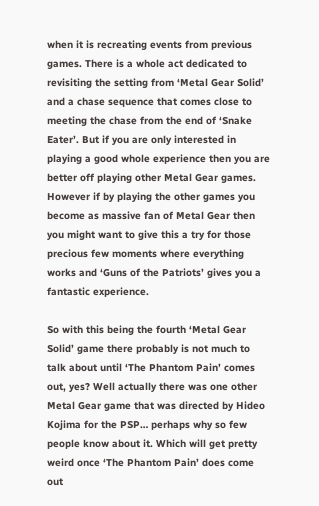when it is recreating events from previous games. There is a whole act dedicated to revisiting the setting from ‘Metal Gear Solid’ and a chase sequence that comes close to meeting the chase from the end of ‘Snake Eater’. But if you are only interested in playing a good whole experience then you are better off playing other Metal Gear games. However if by playing the other games you become as massive fan of Metal Gear then you might want to give this a try for those precious few moments where everything works and ‘Guns of the Patriots’ gives you a fantastic experience.

So with this being the fourth ‘Metal Gear Solid’ game there probably is not much to talk about until ‘The Phantom Pain’ comes out, yes? Well actually there was one other Metal Gear game that was directed by Hideo Kojima for the PSP… perhaps why so few people know about it. Which will get pretty weird once ‘The Phantom Pain’ does come out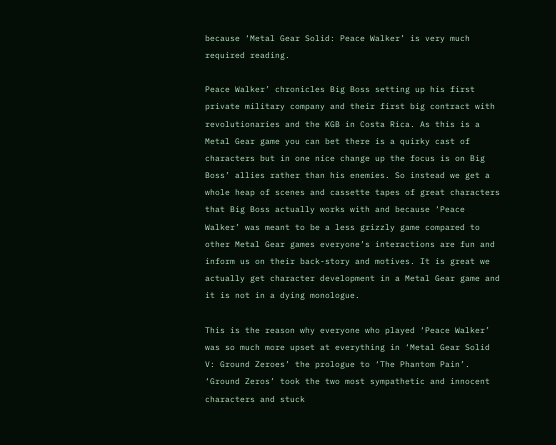because ‘Metal Gear Solid: Peace Walker’ is very much required reading.

Peace Walker’ chronicles Big Boss setting up his first private military company and their first big contract with revolutionaries and the KGB in Costa Rica. As this is a Metal Gear game you can bet there is a quirky cast of characters but in one nice change up the focus is on Big Boss’ allies rather than his enemies. So instead we get a whole heap of scenes and cassette tapes of great characters that Big Boss actually works with and because ‘Peace Walker’ was meant to be a less grizzly game compared to other Metal Gear games everyone’s interactions are fun and inform us on their back-story and motives. It is great we actually get character development in a Metal Gear game and it is not in a dying monologue.

This is the reason why everyone who played ‘Peace Walker’ was so much more upset at everything in ‘Metal Gear Solid V: Ground Zeroes’ the prologue to ‘The Phantom Pain’. ‘Ground Zeros’ took the two most sympathetic and innocent characters and stuck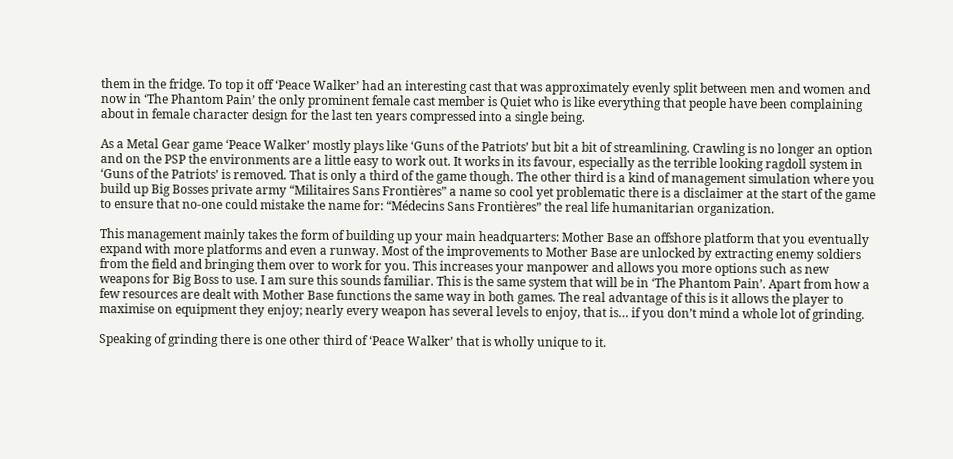them in the fridge. To top it off ‘Peace Walker’ had an interesting cast that was approximately evenly split between men and women and now in ‘The Phantom Pain’ the only prominent female cast member is Quiet who is like everything that people have been complaining about in female character design for the last ten years compressed into a single being.

As a Metal Gear game ‘Peace Walker’ mostly plays like ‘Guns of the Patriots’ but bit a bit of streamlining. Crawling is no longer an option and on the PSP the environments are a little easy to work out. It works in its favour, especially as the terrible looking ragdoll system in ‘Guns of the Patriots’ is removed. That is only a third of the game though. The other third is a kind of management simulation where you build up Big Bosses private army “Militaires Sans Frontières” a name so cool yet problematic there is a disclaimer at the start of the game to ensure that no-one could mistake the name for: “Médecins Sans Frontières” the real life humanitarian organization.

This management mainly takes the form of building up your main headquarters: Mother Base an offshore platform that you eventually expand with more platforms and even a runway. Most of the improvements to Mother Base are unlocked by extracting enemy soldiers from the field and bringing them over to work for you. This increases your manpower and allows you more options such as new weapons for Big Boss to use. I am sure this sounds familiar. This is the same system that will be in ‘The Phantom Pain’. Apart from how a few resources are dealt with Mother Base functions the same way in both games. The real advantage of this is it allows the player to maximise on equipment they enjoy; nearly every weapon has several levels to enjoy, that is… if you don’t mind a whole lot of grinding.

Speaking of grinding there is one other third of ‘Peace Walker’ that is wholly unique to it.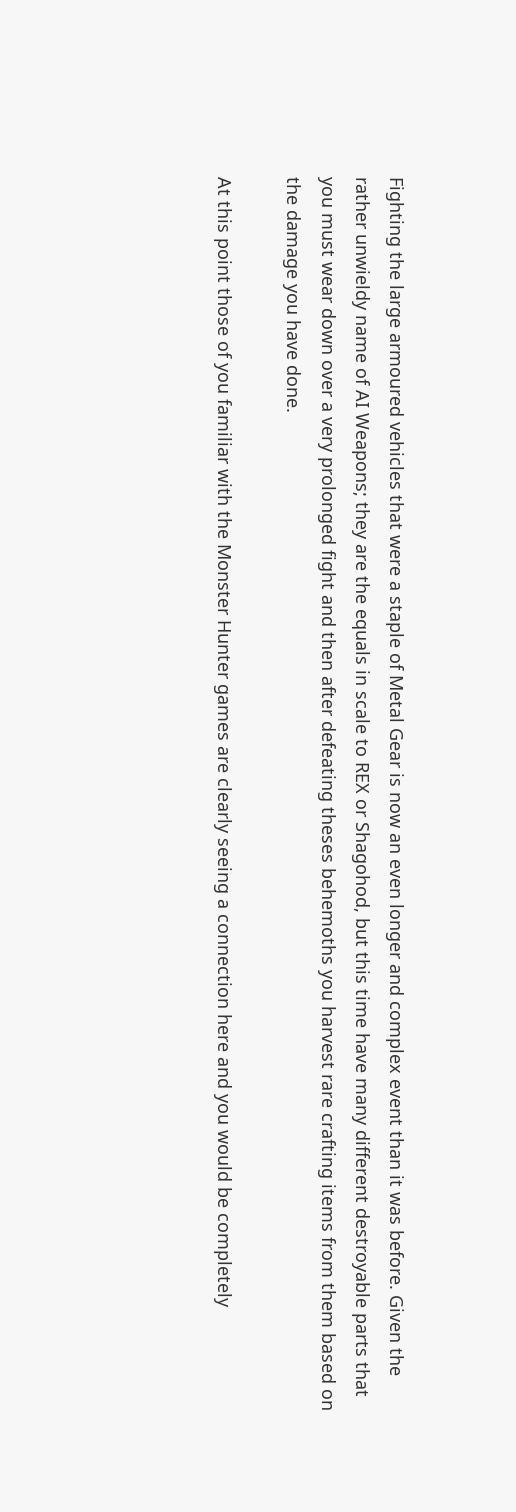Fighting the large armoured vehicles that were a staple of Metal Gear is now an even longer and complex event than it was before. Given the rather unwieldy name of AI Weapons; they are the equals in scale to REX or Shagohod, but this time have many different destroyable parts that you must wear down over a very prolonged fight and then after defeating theses behemoths you harvest rare crafting items from them based on the damage you have done.

At this point those of you familiar with the Monster Hunter games are clearly seeing a connection here and you would be completely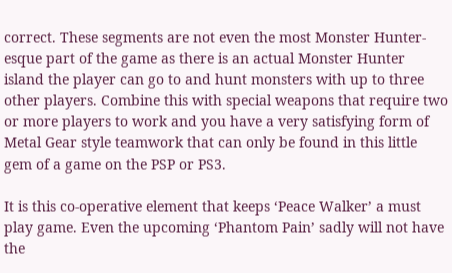correct. These segments are not even the most Monster Hunter-esque part of the game as there is an actual Monster Hunter island the player can go to and hunt monsters with up to three other players. Combine this with special weapons that require two or more players to work and you have a very satisfying form of Metal Gear style teamwork that can only be found in this little gem of a game on the PSP or PS3.

It is this co-operative element that keeps ‘Peace Walker’ a must play game. Even the upcoming ‘Phantom Pain’ sadly will not have the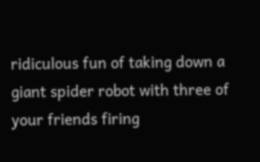ridiculous fun of taking down a giant spider robot with three of your friends firing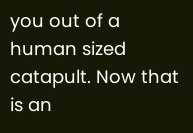you out of a human sized catapult. Now that is an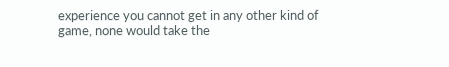experience you cannot get in any other kind of game, none would take the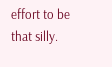effort to be that silly.